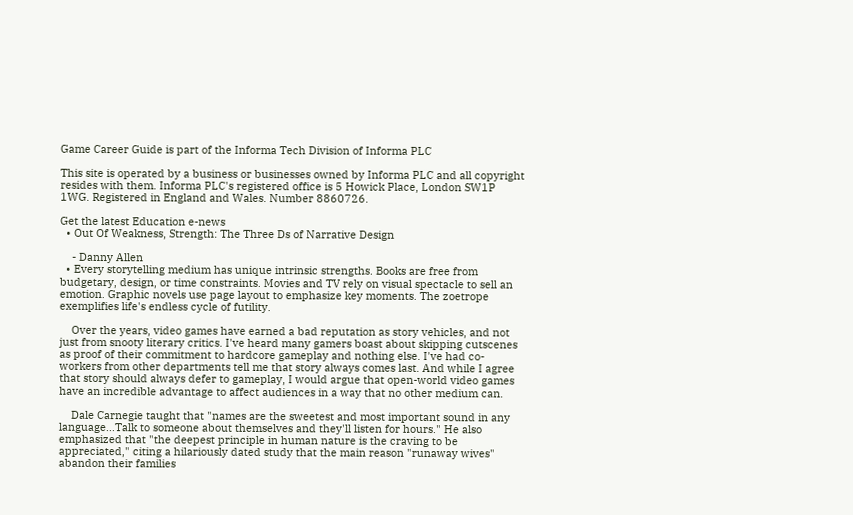Game Career Guide is part of the Informa Tech Division of Informa PLC

This site is operated by a business or businesses owned by Informa PLC and all copyright resides with them. Informa PLC's registered office is 5 Howick Place, London SW1P 1WG. Registered in England and Wales. Number 8860726.

Get the latest Education e-news
  • Out Of Weakness, Strength: The Three Ds of Narrative Design

    - Danny Allen
  • Every storytelling medium has unique intrinsic strengths. Books are free from budgetary, design, or time constraints. Movies and TV rely on visual spectacle to sell an emotion. Graphic novels use page layout to emphasize key moments. The zoetrope exemplifies life's endless cycle of futility.

    Over the years, video games have earned a bad reputation as story vehicles, and not just from snooty literary critics. I've heard many gamers boast about skipping cutscenes as proof of their commitment to hardcore gameplay and nothing else. I've had co-workers from other departments tell me that story always comes last. And while I agree that story should always defer to gameplay, I would argue that open-world video games have an incredible advantage to affect audiences in a way that no other medium can.

    Dale Carnegie taught that "names are the sweetest and most important sound in any language...Talk to someone about themselves and they'll listen for hours." He also emphasized that "the deepest principle in human nature is the craving to be appreciated," citing a hilariously dated study that the main reason "runaway wives" abandon their families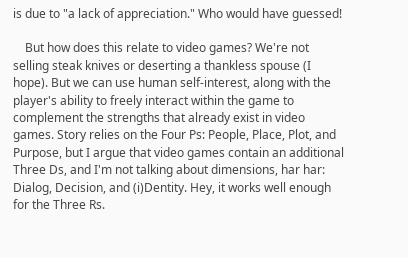is due to "a lack of appreciation." Who would have guessed!

    But how does this relate to video games? We're not selling steak knives or deserting a thankless spouse (I hope). But we can use human self-interest, along with the player's ability to freely interact within the game to complement the strengths that already exist in video games. Story relies on the Four Ps: People, Place, Plot, and Purpose, but I argue that video games contain an additional Three Ds, and I'm not talking about dimensions, har har: Dialog, Decision, and (i)Dentity. Hey, it works well enough for the Three Rs.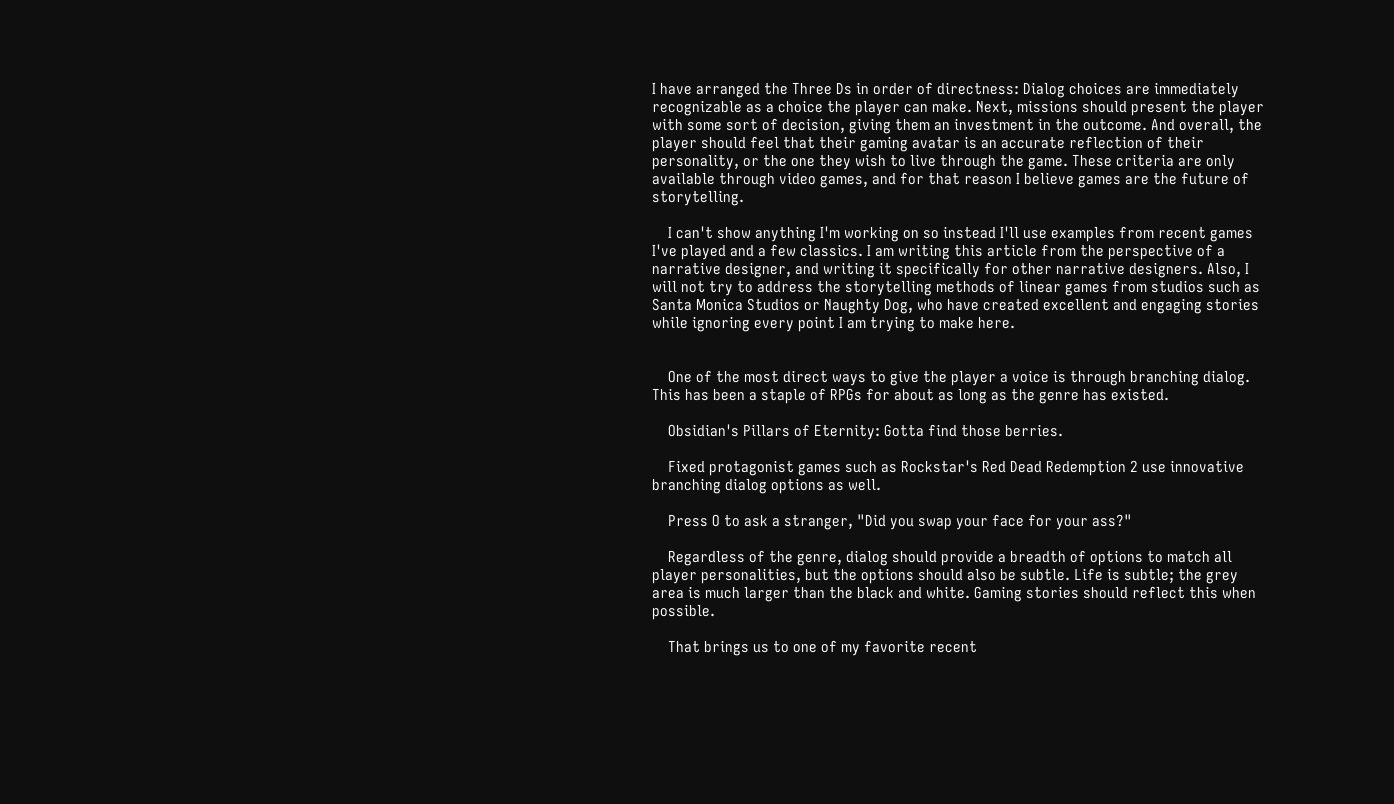I have arranged the Three Ds in order of directness: Dialog choices are immediately recognizable as a choice the player can make. Next, missions should present the player with some sort of decision, giving them an investment in the outcome. And overall, the player should feel that their gaming avatar is an accurate reflection of their personality, or the one they wish to live through the game. These criteria are only available through video games, and for that reason I believe games are the future of storytelling.

    I can't show anything I'm working on so instead I'll use examples from recent games I've played and a few classics. I am writing this article from the perspective of a narrative designer, and writing it specifically for other narrative designers. Also, I will not try to address the storytelling methods of linear games from studios such as Santa Monica Studios or Naughty Dog, who have created excellent and engaging stories while ignoring every point I am trying to make here.


    One of the most direct ways to give the player a voice is through branching dialog. This has been a staple of RPGs for about as long as the genre has existed.

    Obsidian's Pillars of Eternity: Gotta find those berries.

    Fixed protagonist games such as Rockstar's Red Dead Redemption 2 use innovative branching dialog options as well.

    Press O to ask a stranger, "Did you swap your face for your ass?"

    Regardless of the genre, dialog should provide a breadth of options to match all player personalities, but the options should also be subtle. Life is subtle; the grey area is much larger than the black and white. Gaming stories should reflect this when possible.

    That brings us to one of my favorite recent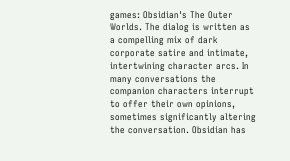games: Obsidian's The Outer Worlds. The dialog is written as a compelling mix of dark corporate satire and intimate, intertwining character arcs. In many conversations the companion characters interrupt to offer their own opinions, sometimes significantly altering the conversation. Obsidian has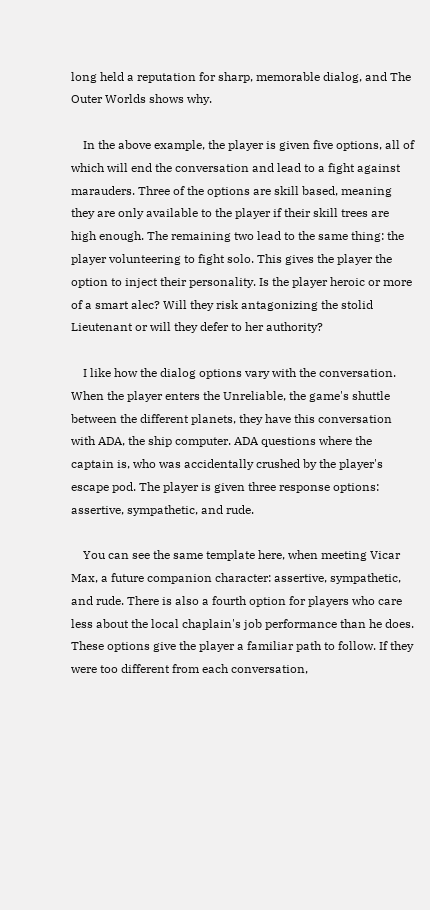long held a reputation for sharp, memorable dialog, and The Outer Worlds shows why.

    In the above example, the player is given five options, all of which will end the conversation and lead to a fight against marauders. Three of the options are skill based, meaning they are only available to the player if their skill trees are high enough. The remaining two lead to the same thing: the player volunteering to fight solo. This gives the player the option to inject their personality. Is the player heroic or more of a smart alec? Will they risk antagonizing the stolid Lieutenant or will they defer to her authority?

    I like how the dialog options vary with the conversation. When the player enters the Unreliable, the game's shuttle between the different planets, they have this conversation with ADA, the ship computer. ADA questions where the captain is, who was accidentally crushed by the player's escape pod. The player is given three response options: assertive, sympathetic, and rude.

    You can see the same template here, when meeting Vicar Max, a future companion character: assertive, sympathetic, and rude. There is also a fourth option for players who care less about the local chaplain's job performance than he does. These options give the player a familiar path to follow. If they were too different from each conversation,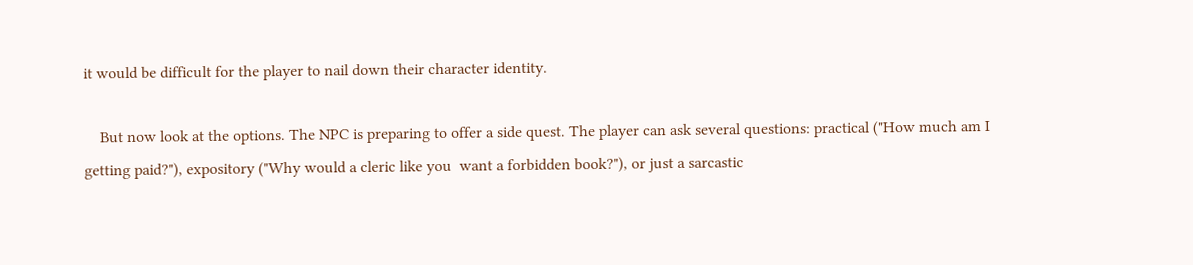it would be difficult for the player to nail down their character identity.

    But now look at the options. The NPC is preparing to offer a side quest. The player can ask several questions: practical ("How much am I getting paid?"), expository ("Why would a cleric like you  want a forbidden book?"), or just a sarcastic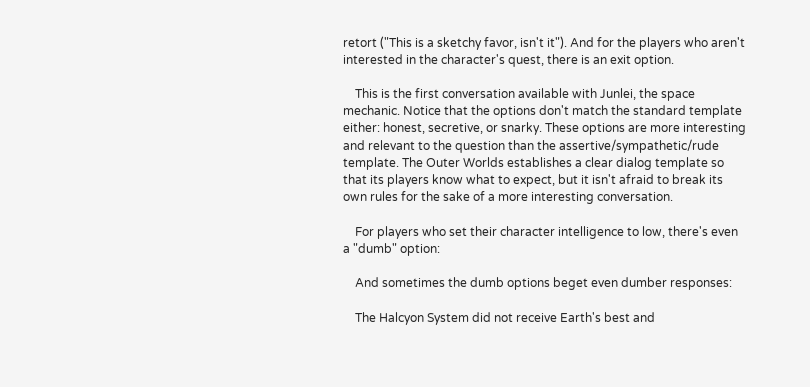retort ("This is a sketchy favor, isn't it"). And for the players who aren't interested in the character's quest, there is an exit option.

    This is the first conversation available with Junlei, the space mechanic. Notice that the options don't match the standard template either: honest, secretive, or snarky. These options are more interesting and relevant to the question than the assertive/sympathetic/rude template. The Outer Worlds establishes a clear dialog template so that its players know what to expect, but it isn't afraid to break its own rules for the sake of a more interesting conversation.

    For players who set their character intelligence to low, there's even a "dumb" option:

    And sometimes the dumb options beget even dumber responses:

    The Halcyon System did not receive Earth's best and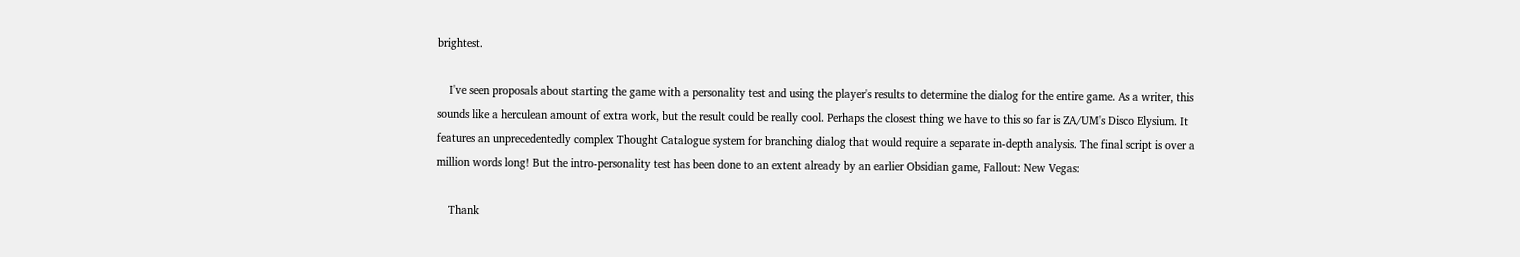brightest.

    I've seen proposals about starting the game with a personality test and using the player's results to determine the dialog for the entire game. As a writer, this sounds like a herculean amount of extra work, but the result could be really cool. Perhaps the closest thing we have to this so far is ZA/UM's Disco Elysium. It features an unprecedentedly complex Thought Catalogue system for branching dialog that would require a separate in-depth analysis. The final script is over a million words long! But the intro-personality test has been done to an extent already by an earlier Obsidian game, Fallout: New Vegas:

    Thank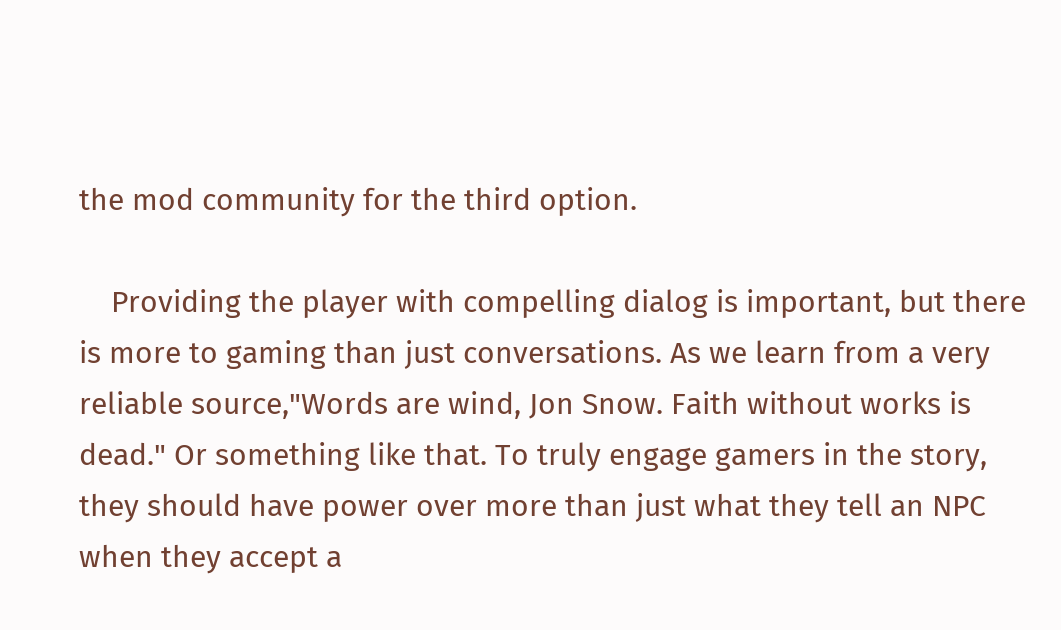the mod community for the third option.

    Providing the player with compelling dialog is important, but there is more to gaming than just conversations. As we learn from a very reliable source,"Words are wind, Jon Snow. Faith without works is dead." Or something like that. To truly engage gamers in the story, they should have power over more than just what they tell an NPC when they accept a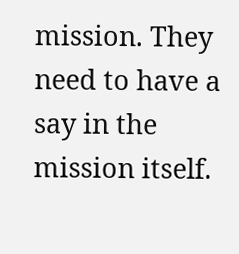mission. They need to have a say in the mission itself.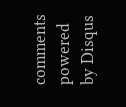comments powered by Disqus